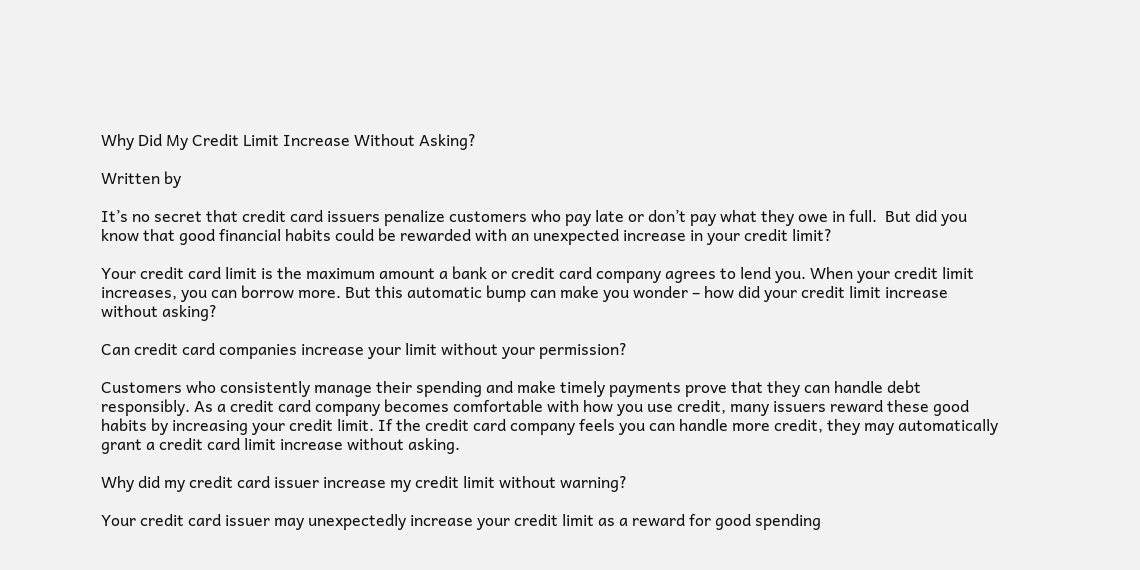Why Did My Credit Limit Increase Without Asking?

Written by

It’s no secret that credit card issuers penalize customers who pay late or don’t pay what they owe in full.  But did you know that good financial habits could be rewarded with an unexpected increase in your credit limit?

Your credit card limit is the maximum amount a bank or credit card company agrees to lend you. When your credit limit increases, you can borrow more. But this automatic bump can make you wonder – how did your credit limit increase without asking?

Can credit card companies increase your limit without your permission?

Customers who consistently manage their spending and make timely payments prove that they can handle debt responsibly. As a credit card company becomes comfortable with how you use credit, many issuers reward these good habits by increasing your credit limit. If the credit card company feels you can handle more credit, they may automatically grant a credit card limit increase without asking.

Why did my credit card issuer increase my credit limit without warning?

Your credit card issuer may unexpectedly increase your credit limit as a reward for good spending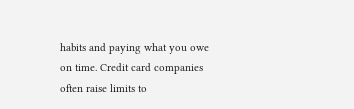habits and paying what you owe on time. Credit card companies often raise limits to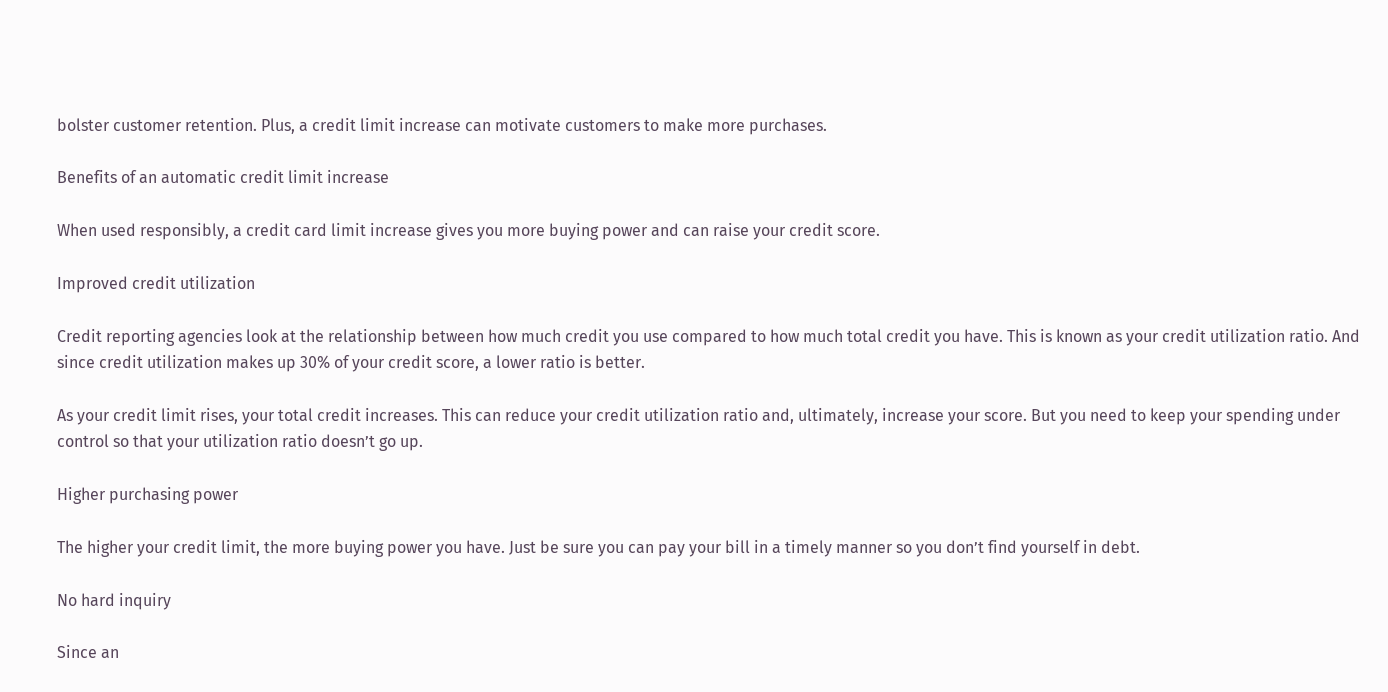bolster customer retention. Plus, a credit limit increase can motivate customers to make more purchases.

Benefits of an automatic credit limit increase

When used responsibly, a credit card limit increase gives you more buying power and can raise your credit score.

Improved credit utilization

Credit reporting agencies look at the relationship between how much credit you use compared to how much total credit you have. This is known as your credit utilization ratio. And since credit utilization makes up 30% of your credit score, a lower ratio is better.

As your credit limit rises, your total credit increases. This can reduce your credit utilization ratio and, ultimately, increase your score. But you need to keep your spending under control so that your utilization ratio doesn’t go up.

Higher purchasing power

The higher your credit limit, the more buying power you have. Just be sure you can pay your bill in a timely manner so you don’t find yourself in debt.

No hard inquiry

Since an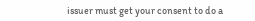issuer must get your consent to do a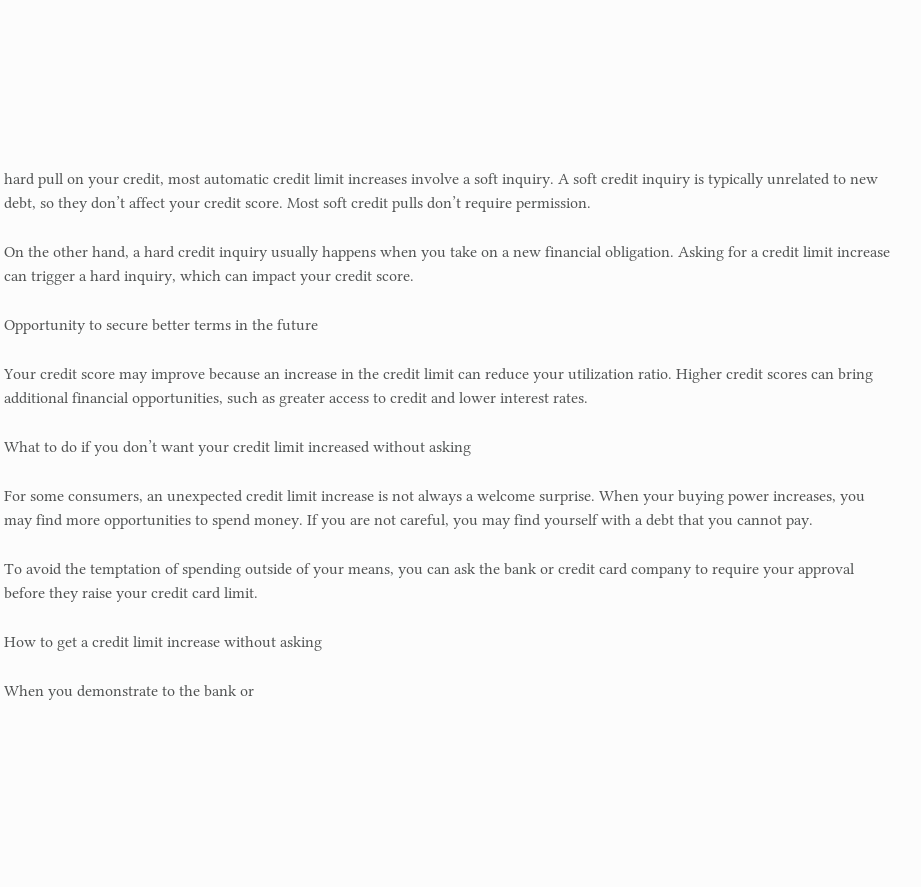hard pull on your credit, most automatic credit limit increases involve a soft inquiry. A soft credit inquiry is typically unrelated to new debt, so they don’t affect your credit score. Most soft credit pulls don’t require permission.

On the other hand, a hard credit inquiry usually happens when you take on a new financial obligation. Asking for a credit limit increase can trigger a hard inquiry, which can impact your credit score.

Opportunity to secure better terms in the future

Your credit score may improve because an increase in the credit limit can reduce your utilization ratio. Higher credit scores can bring additional financial opportunities, such as greater access to credit and lower interest rates.

What to do if you don’t want your credit limit increased without asking

For some consumers, an unexpected credit limit increase is not always a welcome surprise. When your buying power increases, you may find more opportunities to spend money. If you are not careful, you may find yourself with a debt that you cannot pay.

To avoid the temptation of spending outside of your means, you can ask the bank or credit card company to require your approval before they raise your credit card limit.

How to get a credit limit increase without asking

When you demonstrate to the bank or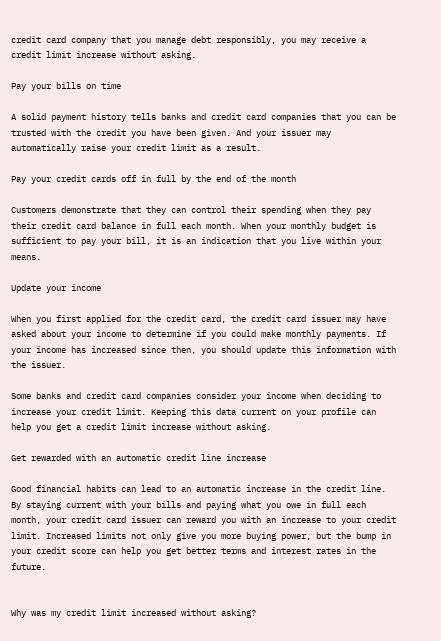credit card company that you manage debt responsibly, you may receive a credit limit increase without asking.

Pay your bills on time

A solid payment history tells banks and credit card companies that you can be trusted with the credit you have been given. And your issuer may automatically raise your credit limit as a result.

Pay your credit cards off in full by the end of the month

Customers demonstrate that they can control their spending when they pay their credit card balance in full each month. When your monthly budget is sufficient to pay your bill, it is an indication that you live within your means.

Update your income

When you first applied for the credit card, the credit card issuer may have asked about your income to determine if you could make monthly payments. If your income has increased since then, you should update this information with the issuer.

Some banks and credit card companies consider your income when deciding to increase your credit limit. Keeping this data current on your profile can help you get a credit limit increase without asking.

Get rewarded with an automatic credit line increase

Good financial habits can lead to an automatic increase in the credit line. By staying current with your bills and paying what you owe in full each month, your credit card issuer can reward you with an increase to your credit limit. Increased limits not only give you more buying power, but the bump in your credit score can help you get better terms and interest rates in the future.


Why was my credit limit increased without asking?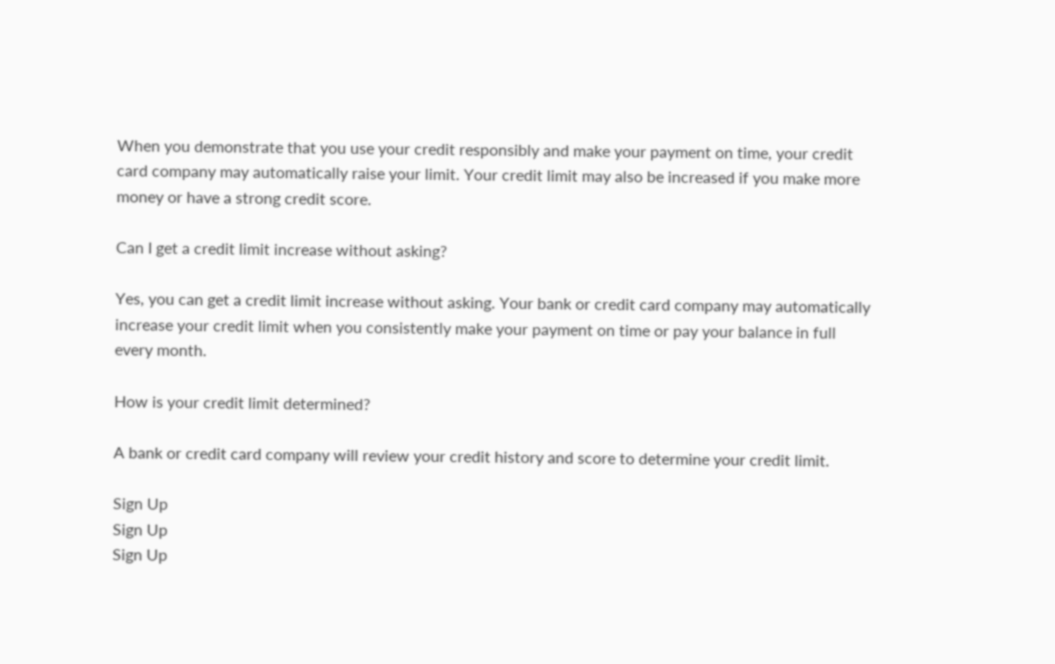When you demonstrate that you use your credit responsibly and make your payment on time, your credit card company may automatically raise your limit. Your credit limit may also be increased if you make more money or have a strong credit score.

Can I get a credit limit increase without asking?

Yes, you can get a credit limit increase without asking. Your bank or credit card company may automatically increase your credit limit when you consistently make your payment on time or pay your balance in full every month.

How is your credit limit determined?

A bank or credit card company will review your credit history and score to determine your credit limit.

Sign Up
Sign Up
Sign Up